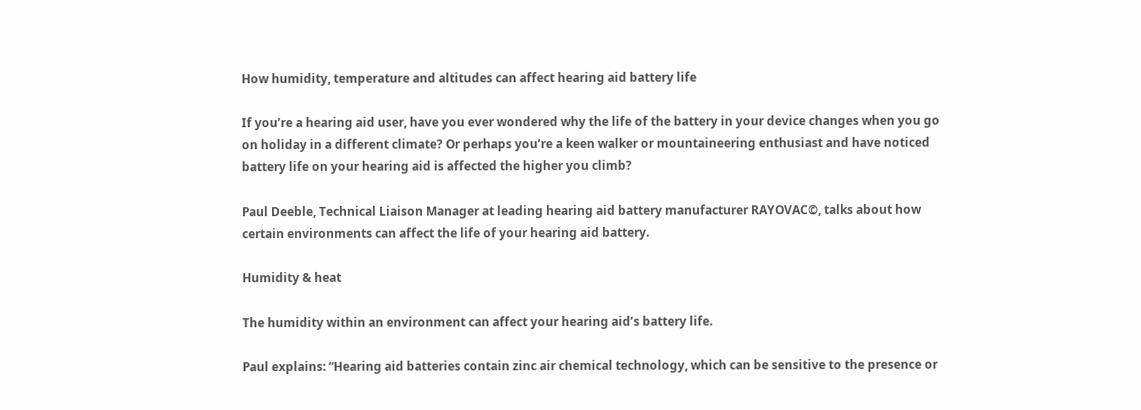How humidity, temperature and altitudes can affect hearing aid battery life

If you’re a hearing aid user, have you ever wondered why the life of the battery in your device changes when you go on holiday in a different climate? Or perhaps you’re a keen walker or mountaineering enthusiast and have noticed battery life on your hearing aid is affected the higher you climb?

Paul Deeble, Technical Liaison Manager at leading hearing aid battery manufacturer RAYOVAC©, talks about how certain environments can affect the life of your hearing aid battery.

Humidity & heat

The humidity within an environment can affect your hearing aid’s battery life.

Paul explains: “Hearing aid batteries contain zinc air chemical technology, which can be sensitive to the presence or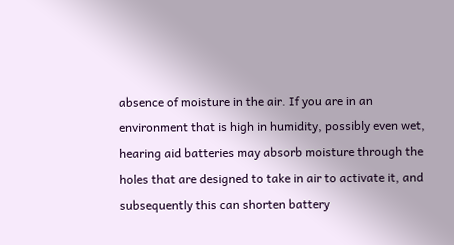absence of moisture in the air. If you are in an environment that is high in humidity, possibly even wet, hearing aid batteries may absorb moisture through the holes that are designed to take in air to activate it, and subsequently this can shorten battery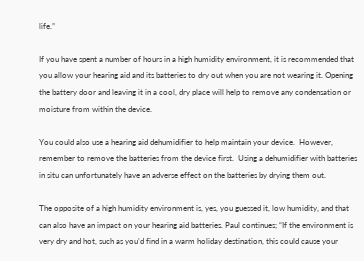life.”

If you have spent a number of hours in a high humidity environment, it is recommended that you allow your hearing aid and its batteries to dry out when you are not wearing it. Opening the battery door and leaving it in a cool, dry place will help to remove any condensation or moisture from within the device.

You could also use a hearing aid dehumidifier to help maintain your device.  However, remember to remove the batteries from the device first.  Using a dehumidifier with batteries in situ can unfortunately have an adverse effect on the batteries by drying them out.

The opposite of a high humidity environment is, yes, you guessed it, low humidity, and that can also have an impact on your hearing aid batteries. Paul continues; “If the environment is very dry and hot, such as you’d find in a warm holiday destination, this could cause your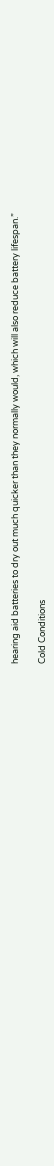hearing aid batteries to dry out much quicker than they normally would, which will also reduce battery lifespan.”

Cold Conditions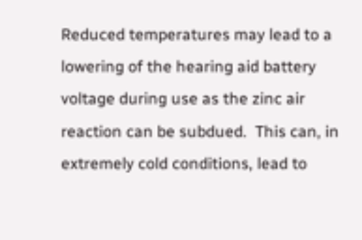Reduced temperatures may lead to a lowering of the hearing aid battery voltage during use as the zinc air reaction can be subdued.  This can, in extremely cold conditions, lead to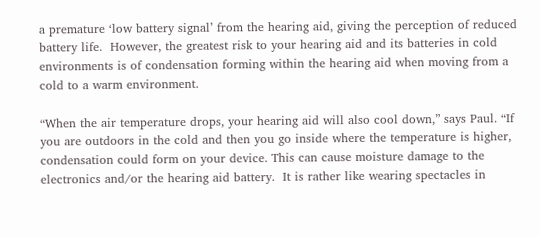a premature ‘low battery signal’ from the hearing aid, giving the perception of reduced battery life.  However, the greatest risk to your hearing aid and its batteries in cold environments is of condensation forming within the hearing aid when moving from a cold to a warm environment.

“When the air temperature drops, your hearing aid will also cool down,” says Paul. “If you are outdoors in the cold and then you go inside where the temperature is higher, condensation could form on your device. This can cause moisture damage to the electronics and/or the hearing aid battery.  It is rather like wearing spectacles in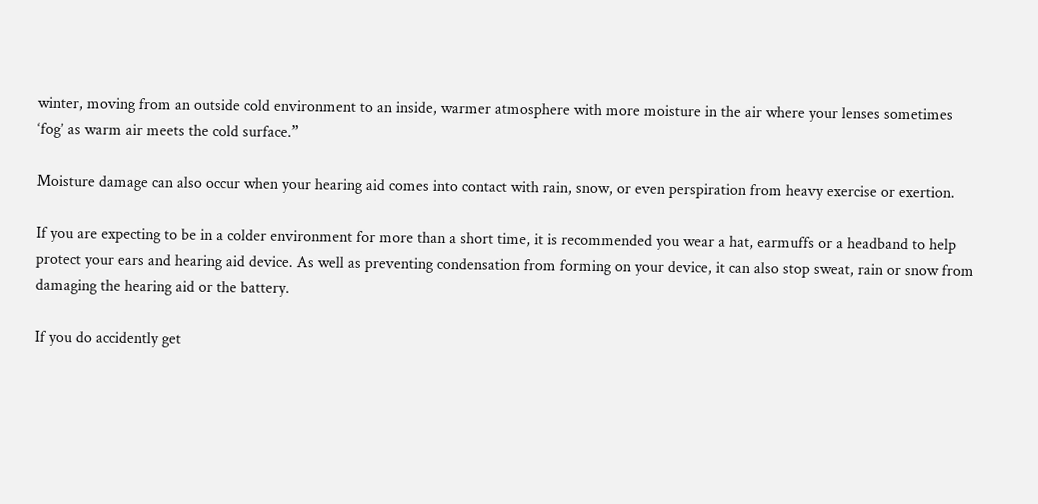winter, moving from an outside cold environment to an inside, warmer atmosphere with more moisture in the air where your lenses sometimes ‘fog’ as warm air meets the cold surface.”

Moisture damage can also occur when your hearing aid comes into contact with rain, snow, or even perspiration from heavy exercise or exertion.

If you are expecting to be in a colder environment for more than a short time, it is recommended you wear a hat, earmuffs or a headband to help protect your ears and hearing aid device. As well as preventing condensation from forming on your device, it can also stop sweat, rain or snow from damaging the hearing aid or the battery.

If you do accidently get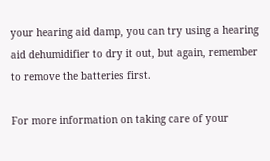your hearing aid damp, you can try using a hearing aid dehumidifier to dry it out, but again, remember to remove the batteries first.

For more information on taking care of your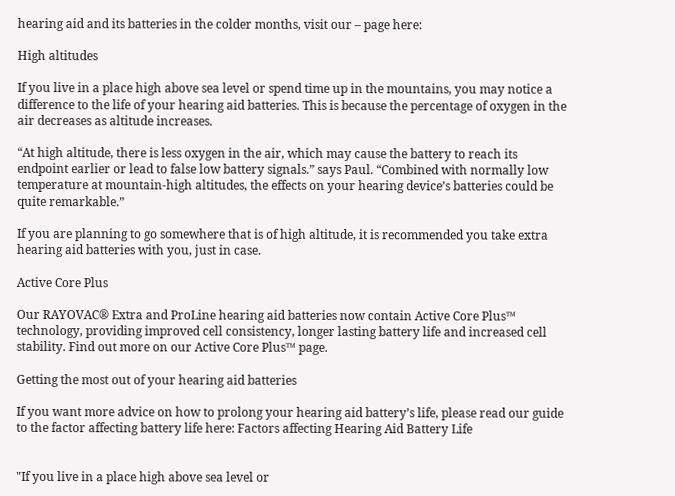hearing aid and its batteries in the colder months, visit our – page here:

High altitudes

If you live in a place high above sea level or spend time up in the mountains, you may notice a difference to the life of your hearing aid batteries. This is because the percentage of oxygen in the air decreases as altitude increases.

“At high altitude, there is less oxygen in the air, which may cause the battery to reach its endpoint earlier or lead to false low battery signals.” says Paul. “Combined with normally low temperature at mountain-high altitudes, the effects on your hearing device’s batteries could be quite remarkable.”

If you are planning to go somewhere that is of high altitude, it is recommended you take extra hearing aid batteries with you, just in case.

Active Core Plus

Our RAYOVAC® Extra and ProLine hearing aid batteries now contain Active Core Plus™ technology, providing improved cell consistency, longer lasting battery life and increased cell stability. Find out more on our Active Core Plus™ page.

Getting the most out of your hearing aid batteries

If you want more advice on how to prolong your hearing aid battery’s life, please read our guide to the factor affecting battery life here: Factors affecting Hearing Aid Battery Life


"If you live in a place high above sea level or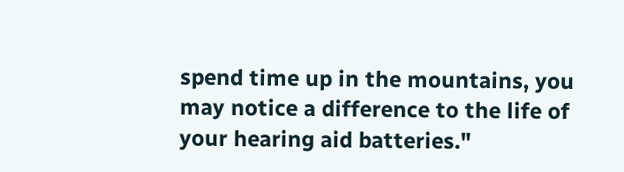spend time up in the mountains, you may notice a difference to the life of your hearing aid batteries."